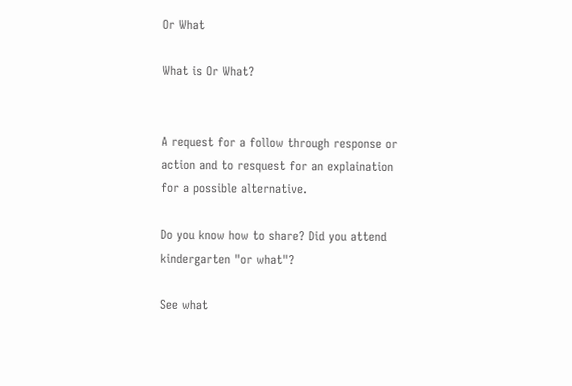Or What

What is Or What?


A request for a follow through response or action and to resquest for an explaination for a possible alternative.

Do you know how to share? Did you attend kindergarten "or what"?

See what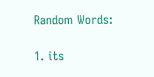Random Words:

1. its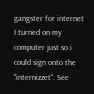gangster for internet I turned on my computer just so i could sign onto the "internizzet". See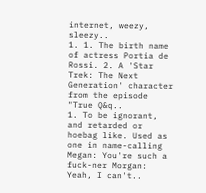internet, weezy, sleezy..
1. 1. The birth name of actress Portia de Rossi. 2. A 'Star Trek: The Next Generation' character from the episode "True Q&q..
1. To be ignorant, and retarded or hoebag like. Used as one in name-calling Megan: You're such a fuck-ner Morgan: Yeah, I can't..